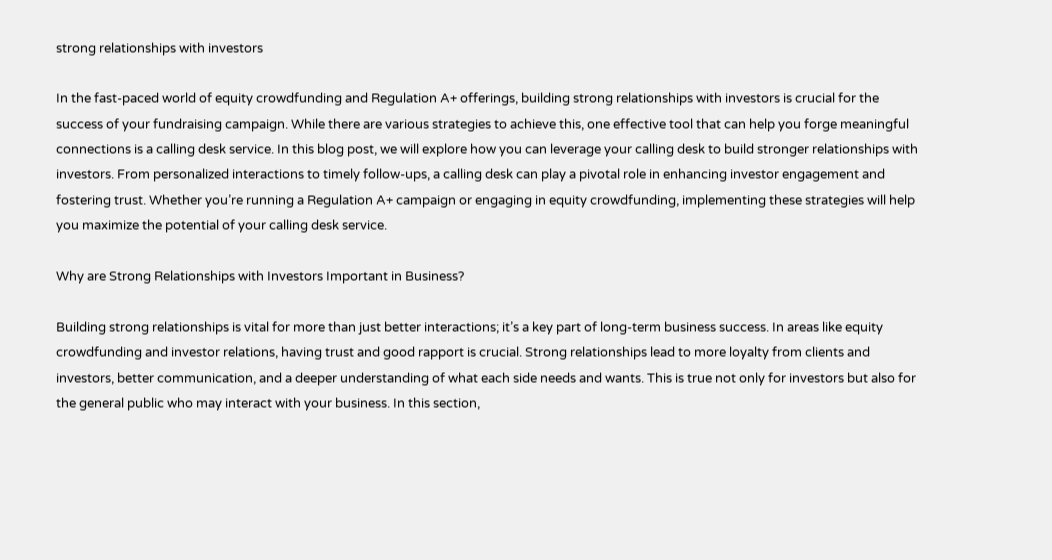strong relationships with investors

In the fast-paced world of equity crowdfunding and Regulation A+ offerings, building strong relationships with investors is crucial for the success of your fundraising campaign. While there are various strategies to achieve this, one effective tool that can help you forge meaningful connections is a calling desk service. In this blog post, we will explore how you can leverage your calling desk to build stronger relationships with investors. From personalized interactions to timely follow-ups, a calling desk can play a pivotal role in enhancing investor engagement and fostering trust. Whether you’re running a Regulation A+ campaign or engaging in equity crowdfunding, implementing these strategies will help you maximize the potential of your calling desk service.

Why are Strong Relationships with Investors Important in Business?

Building strong relationships is vital for more than just better interactions; it’s a key part of long-term business success. In areas like equity crowdfunding and investor relations, having trust and good rapport is crucial. Strong relationships lead to more loyalty from clients and investors, better communication, and a deeper understanding of what each side needs and wants. This is true not only for investors but also for the general public who may interact with your business. In this section,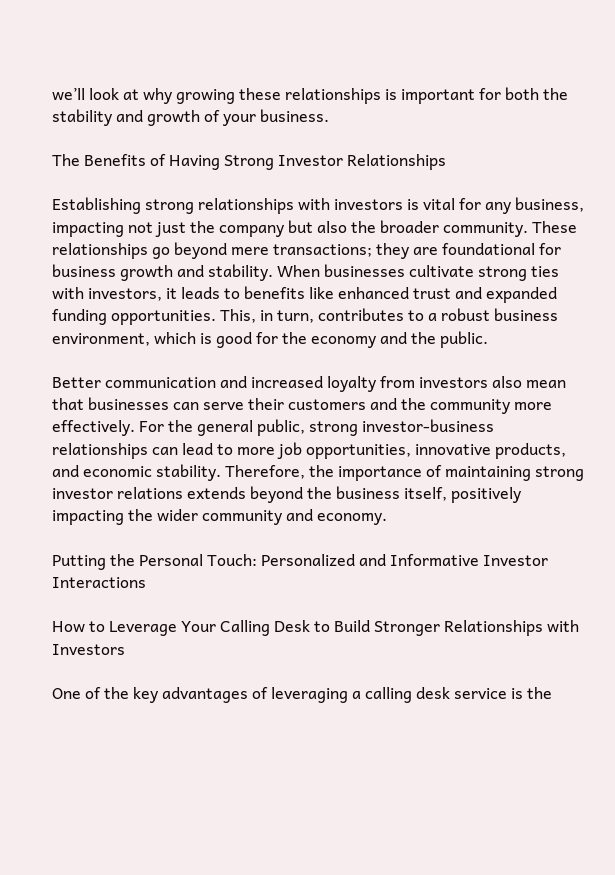we’ll look at why growing these relationships is important for both the stability and growth of your business.

The Benefits of Having Strong Investor Relationships

Establishing strong relationships with investors is vital for any business, impacting not just the company but also the broader community. These relationships go beyond mere transactions; they are foundational for business growth and stability. When businesses cultivate strong ties with investors, it leads to benefits like enhanced trust and expanded funding opportunities. This, in turn, contributes to a robust business environment, which is good for the economy and the public.

Better communication and increased loyalty from investors also mean that businesses can serve their customers and the community more effectively. For the general public, strong investor-business relationships can lead to more job opportunities, innovative products, and economic stability. Therefore, the importance of maintaining strong investor relations extends beyond the business itself, positively impacting the wider community and economy.

Putting the Personal Touch: Personalized and Informative Investor Interactions

How to Leverage Your Calling Desk to Build Stronger Relationships with Investors

One of the key advantages of leveraging a calling desk service is the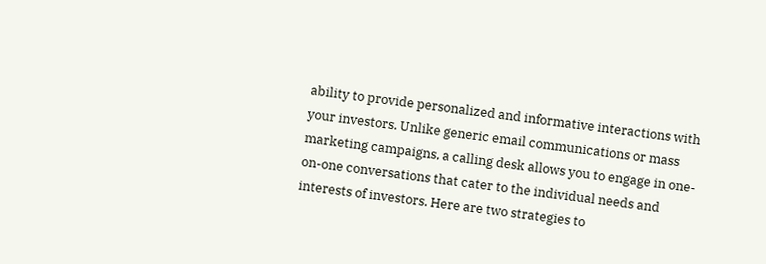ability to provide personalized and informative interactions with your investors. Unlike generic email communications or mass marketing campaigns, a calling desk allows you to engage in one-on-one conversations that cater to the individual needs and interests of investors. Here are two strategies to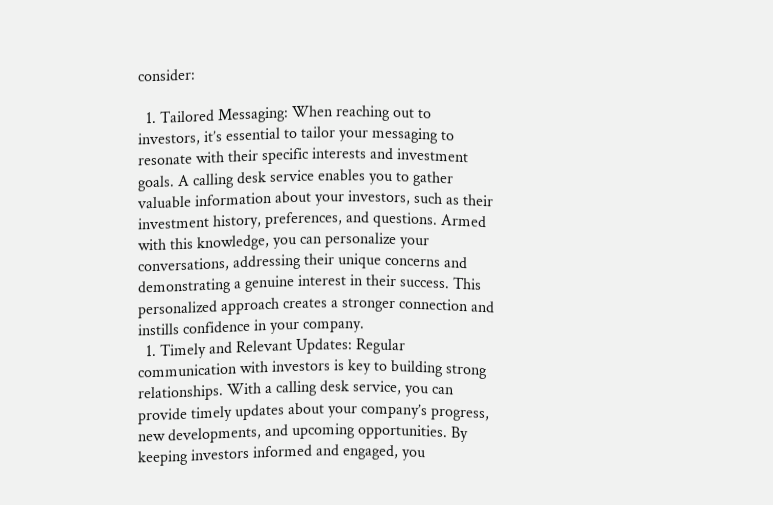consider:

  1. Tailored Messaging: When reaching out to investors, it’s essential to tailor your messaging to resonate with their specific interests and investment goals. A calling desk service enables you to gather valuable information about your investors, such as their investment history, preferences, and questions. Armed with this knowledge, you can personalize your conversations, addressing their unique concerns and demonstrating a genuine interest in their success. This personalized approach creates a stronger connection and instills confidence in your company.
  1. Timely and Relevant Updates: Regular communication with investors is key to building strong relationships. With a calling desk service, you can provide timely updates about your company’s progress, new developments, and upcoming opportunities. By keeping investors informed and engaged, you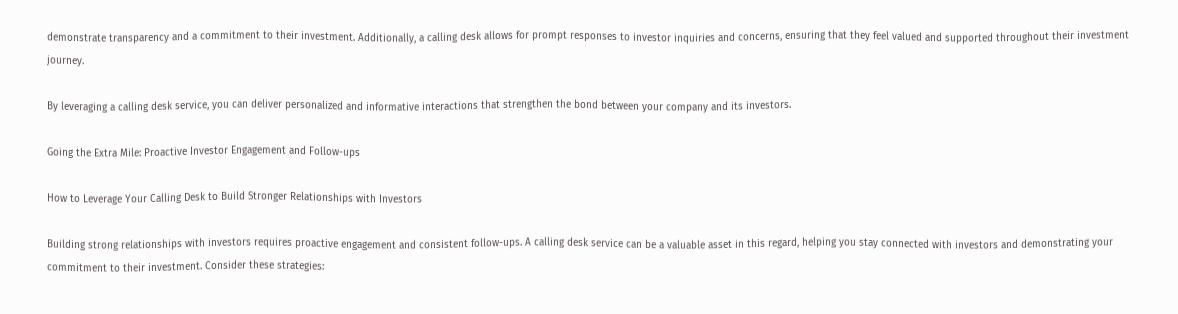demonstrate transparency and a commitment to their investment. Additionally, a calling desk allows for prompt responses to investor inquiries and concerns, ensuring that they feel valued and supported throughout their investment journey.

By leveraging a calling desk service, you can deliver personalized and informative interactions that strengthen the bond between your company and its investors.

Going the Extra Mile: Proactive Investor Engagement and Follow-ups

How to Leverage Your Calling Desk to Build Stronger Relationships with Investors

Building strong relationships with investors requires proactive engagement and consistent follow-ups. A calling desk service can be a valuable asset in this regard, helping you stay connected with investors and demonstrating your commitment to their investment. Consider these strategies: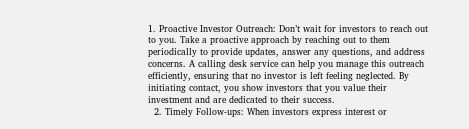1. Proactive Investor Outreach: Don’t wait for investors to reach out to you. Take a proactive approach by reaching out to them periodically to provide updates, answer any questions, and address concerns. A calling desk service can help you manage this outreach efficiently, ensuring that no investor is left feeling neglected. By initiating contact, you show investors that you value their investment and are dedicated to their success.
  2. Timely Follow-ups: When investors express interest or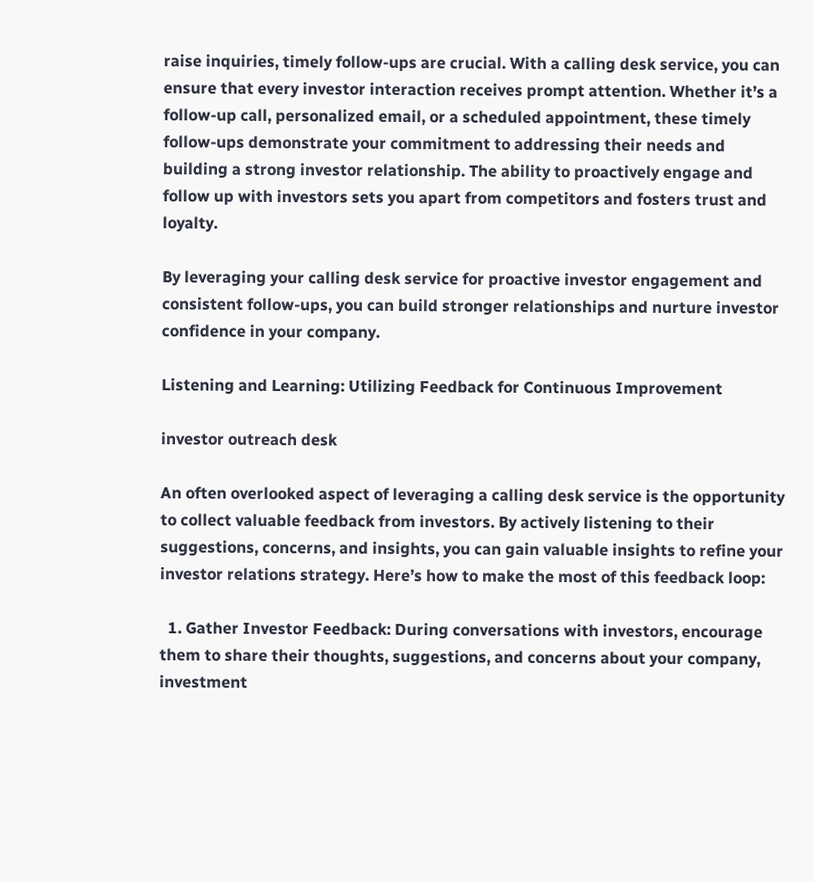raise inquiries, timely follow-ups are crucial. With a calling desk service, you can ensure that every investor interaction receives prompt attention. Whether it’s a follow-up call, personalized email, or a scheduled appointment, these timely follow-ups demonstrate your commitment to addressing their needs and building a strong investor relationship. The ability to proactively engage and follow up with investors sets you apart from competitors and fosters trust and loyalty.

By leveraging your calling desk service for proactive investor engagement and consistent follow-ups, you can build stronger relationships and nurture investor confidence in your company.

Listening and Learning: Utilizing Feedback for Continuous Improvement

investor outreach desk

An often overlooked aspect of leveraging a calling desk service is the opportunity to collect valuable feedback from investors. By actively listening to their suggestions, concerns, and insights, you can gain valuable insights to refine your investor relations strategy. Here’s how to make the most of this feedback loop:

  1. Gather Investor Feedback: During conversations with investors, encourage them to share their thoughts, suggestions, and concerns about your company, investment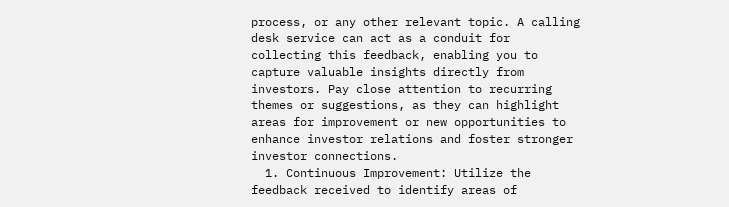process, or any other relevant topic. A calling desk service can act as a conduit for collecting this feedback, enabling you to capture valuable insights directly from investors. Pay close attention to recurring themes or suggestions, as they can highlight areas for improvement or new opportunities to enhance investor relations and foster stronger investor connections.
  1. Continuous Improvement: Utilize the feedback received to identify areas of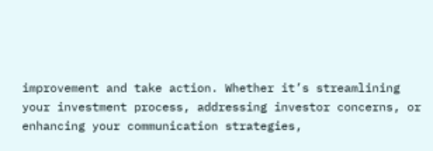improvement and take action. Whether it’s streamlining your investment process, addressing investor concerns, or enhancing your communication strategies,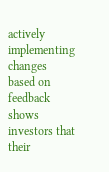actively implementing changes based on feedback shows investors that their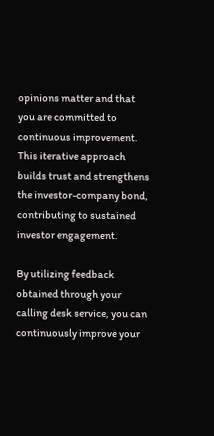opinions matter and that you are committed to continuous improvement. This iterative approach builds trust and strengthens the investor-company bond, contributing to sustained investor engagement.

By utilizing feedback obtained through your calling desk service, you can continuously improve your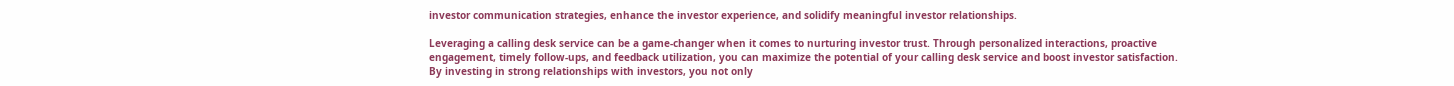investor communication strategies, enhance the investor experience, and solidify meaningful investor relationships.

Leveraging a calling desk service can be a game-changer when it comes to nurturing investor trust. Through personalized interactions, proactive engagement, timely follow-ups, and feedback utilization, you can maximize the potential of your calling desk service and boost investor satisfaction. By investing in strong relationships with investors, you not only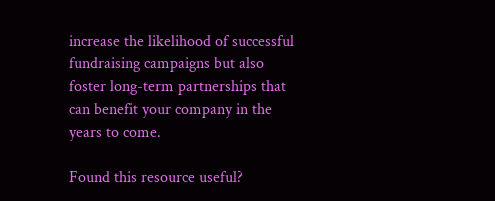increase the likelihood of successful fundraising campaigns but also foster long-term partnerships that can benefit your company in the years to come.

Found this resource useful?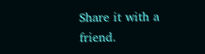Share it with a friend.